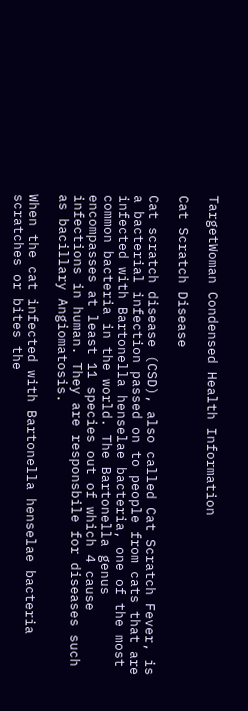TargetWoman Condensed Health Information

Cat Scratch Disease

Cat scratch disease (CSD), also called Cat Scratch Fever, is a bacterial infection passed on to people from cats that are infected with Bartonella henselae bacteria, one of the most common bacteria in the world. The Bartonella genus encompasses at least 11 species out of which 4 cause infections in human. They are responsbile for diseases such as bacillary Angiomatosis.

When the cat infected with Bartonella henselae bacteria scratches or bites the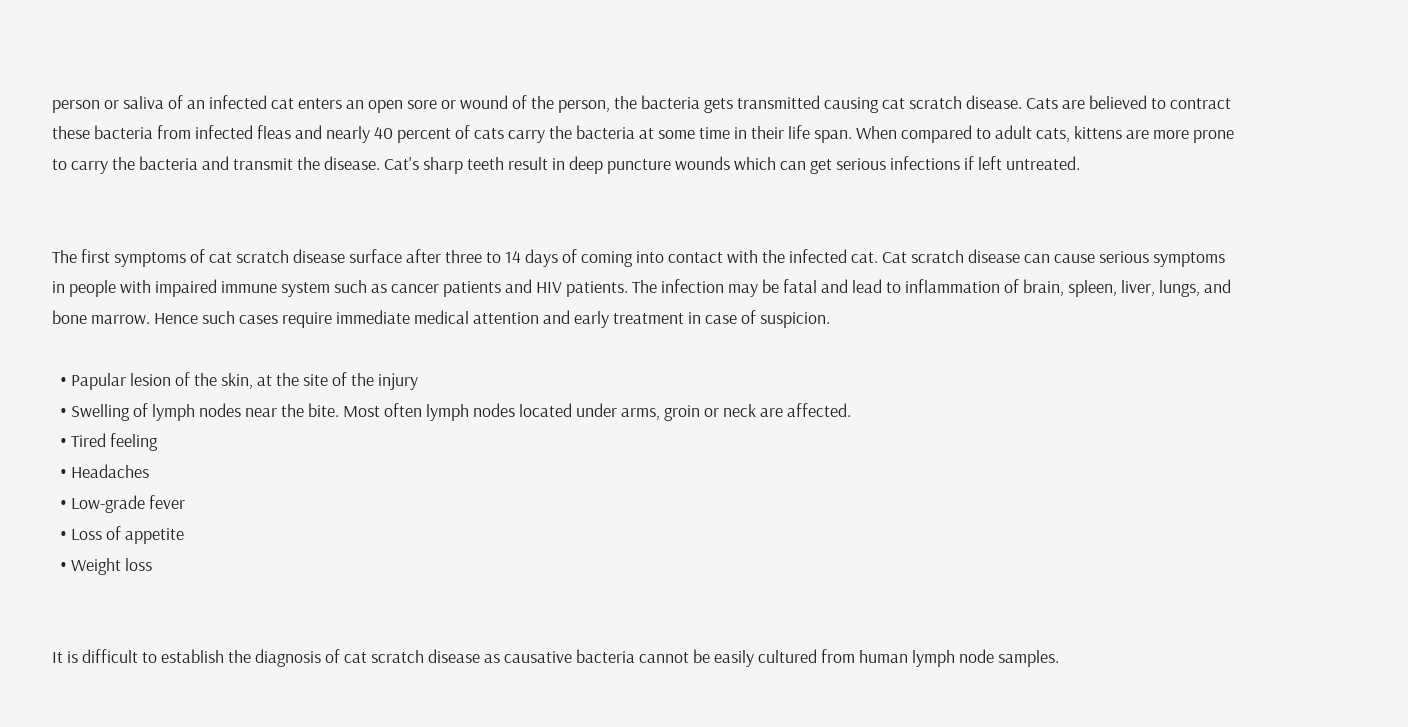person or saliva of an infected cat enters an open sore or wound of the person, the bacteria gets transmitted causing cat scratch disease. Cats are believed to contract these bacteria from infected fleas and nearly 40 percent of cats carry the bacteria at some time in their life span. When compared to adult cats, kittens are more prone to carry the bacteria and transmit the disease. Cat's sharp teeth result in deep puncture wounds which can get serious infections if left untreated.


The first symptoms of cat scratch disease surface after three to 14 days of coming into contact with the infected cat. Cat scratch disease can cause serious symptoms in people with impaired immune system such as cancer patients and HIV patients. The infection may be fatal and lead to inflammation of brain, spleen, liver, lungs, and bone marrow. Hence such cases require immediate medical attention and early treatment in case of suspicion.

  • Papular lesion of the skin, at the site of the injury
  • Swelling of lymph nodes near the bite. Most often lymph nodes located under arms, groin or neck are affected.
  • Tired feeling
  • Headaches
  • Low-grade fever
  • Loss of appetite
  • Weight loss


It is difficult to establish the diagnosis of cat scratch disease as causative bacteria cannot be easily cultured from human lymph node samples.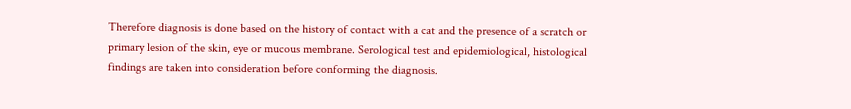Therefore diagnosis is done based on the history of contact with a cat and the presence of a scratch or primary lesion of the skin, eye or mucous membrane. Serological test and epidemiological, histological findings are taken into consideration before conforming the diagnosis.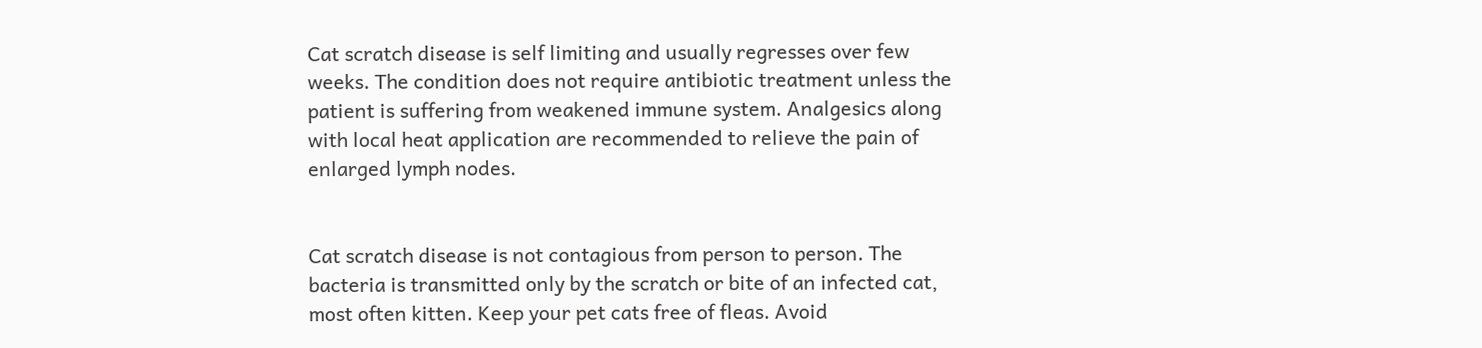Cat scratch disease is self limiting and usually regresses over few weeks. The condition does not require antibiotic treatment unless the patient is suffering from weakened immune system. Analgesics along with local heat application are recommended to relieve the pain of enlarged lymph nodes.


Cat scratch disease is not contagious from person to person. The bacteria is transmitted only by the scratch or bite of an infected cat, most often kitten. Keep your pet cats free of fleas. Avoid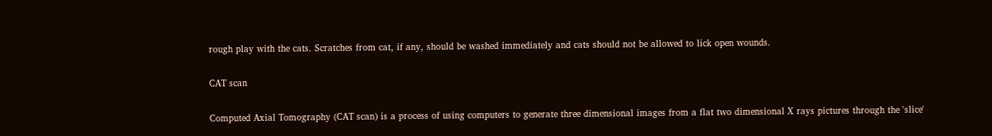rough play with the cats. Scratches from cat, if any, should be washed immediately and cats should not be allowed to lick open wounds.

CAT scan

Computed Axial Tomography (CAT scan) is a process of using computers to generate three dimensional images from a flat two dimensional X rays pictures through the 'slice'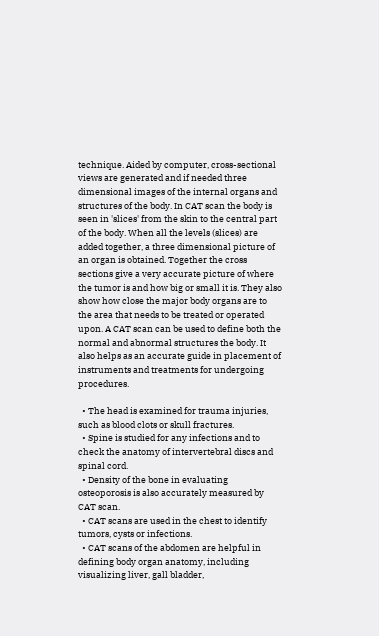technique. Aided by computer, cross-sectional views are generated and if needed three dimensional images of the internal organs and structures of the body. In CAT scan the body is seen in 'slices' from the skin to the central part of the body. When all the levels (slices) are added together, a three dimensional picture of an organ is obtained. Together the cross sections give a very accurate picture of where the tumor is and how big or small it is. They also show how close the major body organs are to the area that needs to be treated or operated upon. A CAT scan can be used to define both the normal and abnormal structures the body. It also helps as an accurate guide in placement of instruments and treatments for undergoing procedures.

  • The head is examined for trauma injuries, such as blood clots or skull fractures.
  • Spine is studied for any infections and to check the anatomy of intervertebral discs and spinal cord.
  • Density of the bone in evaluating osteoporosis is also accurately measured by CAT scan.
  • CAT scans are used in the chest to identify tumors, cysts or infections.
  • CAT scans of the abdomen are helpful in defining body organ anatomy, including visualizing liver, gall bladder,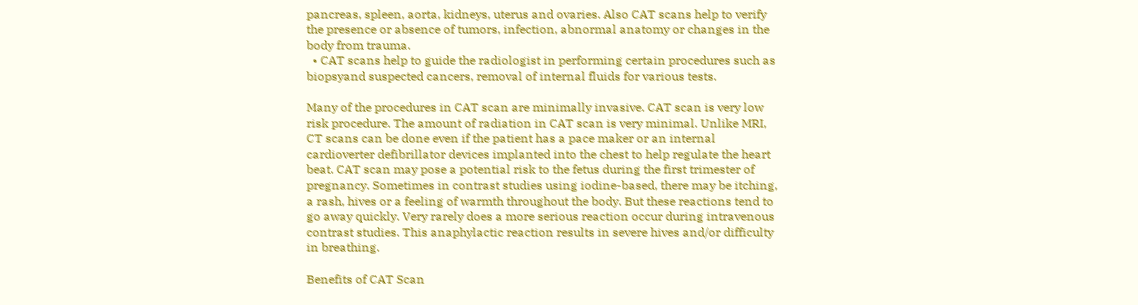pancreas, spleen, aorta, kidneys, uterus and ovaries. Also CAT scans help to verify the presence or absence of tumors, infection, abnormal anatomy or changes in the body from trauma.
  • CAT scans help to guide the radiologist in performing certain procedures such as biopsyand suspected cancers, removal of internal fluids for various tests.

Many of the procedures in CAT scan are minimally invasive. CAT scan is very low risk procedure. The amount of radiation in CAT scan is very minimal. Unlike MRI, CT scans can be done even if the patient has a pace maker or an internal cardioverter defibrillator devices implanted into the chest to help regulate the heart beat. CAT scan may pose a potential risk to the fetus during the first trimester of pregnancy. Sometimes in contrast studies using iodine-based, there may be itching, a rash, hives or a feeling of warmth throughout the body. But these reactions tend to go away quickly. Very rarely does a more serious reaction occur during intravenous contrast studies. This anaphylactic reaction results in severe hives and/or difficulty in breathing.

Benefits of CAT Scan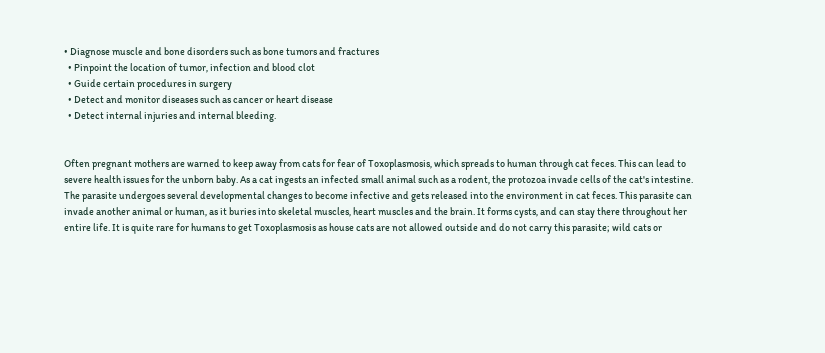• Diagnose muscle and bone disorders such as bone tumors and fractures
  • Pinpoint the location of tumor, infection and blood clot
  • Guide certain procedures in surgery
  • Detect and monitor diseases such as cancer or heart disease
  • Detect internal injuries and internal bleeding.


Often pregnant mothers are warned to keep away from cats for fear of Toxoplasmosis, which spreads to human through cat feces. This can lead to severe health issues for the unborn baby. As a cat ingests an infected small animal such as a rodent, the protozoa invade cells of the cat's intestine. The parasite undergoes several developmental changes to become infective and gets released into the environment in cat feces. This parasite can invade another animal or human, as it buries into skeletal muscles, heart muscles and the brain. It forms cysts, and can stay there throughout her entire life. It is quite rare for humans to get Toxoplasmosis as house cats are not allowed outside and do not carry this parasite; wild cats or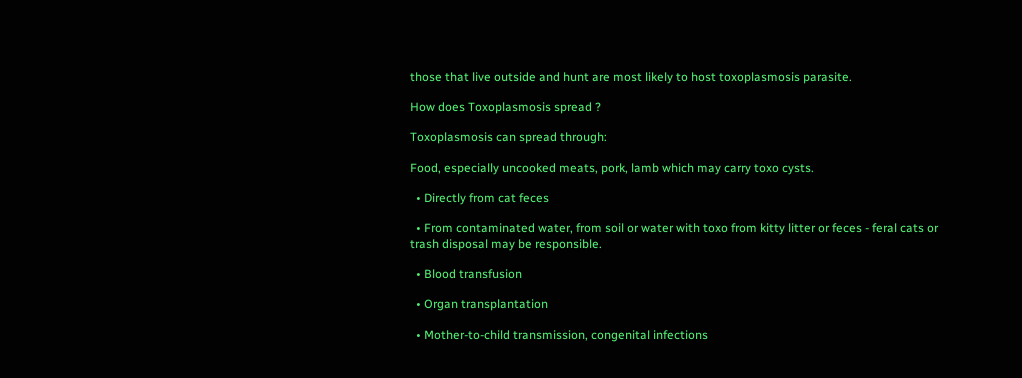those that live outside and hunt are most likely to host toxoplasmosis parasite.

How does Toxoplasmosis spread ?

Toxoplasmosis can spread through:

Food, especially uncooked meats, pork, lamb which may carry toxo cysts.

  • Directly from cat feces

  • From contaminated water, from soil or water with toxo from kitty litter or feces - feral cats or trash disposal may be responsible.

  • Blood transfusion

  • Organ transplantation

  • Mother-to-child transmission, congenital infections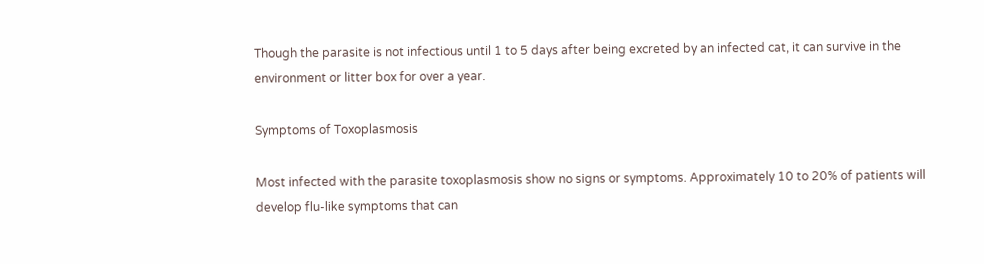Though the parasite is not infectious until 1 to 5 days after being excreted by an infected cat, it can survive in the environment or litter box for over a year.

Symptoms of Toxoplasmosis

Most infected with the parasite toxoplasmosis show no signs or symptoms. Approximately 10 to 20% of patients will develop flu-like symptoms that can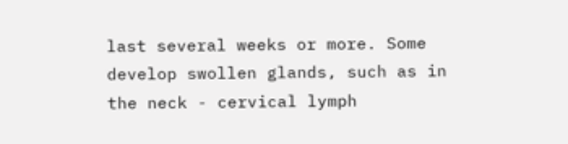last several weeks or more. Some develop swollen glands, such as in the neck - cervical lymph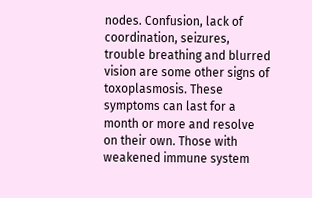nodes. Confusion, lack of coordination, seizures, trouble breathing and blurred vision are some other signs of toxoplasmosis. These symptoms can last for a month or more and resolve on their own. Those with weakened immune system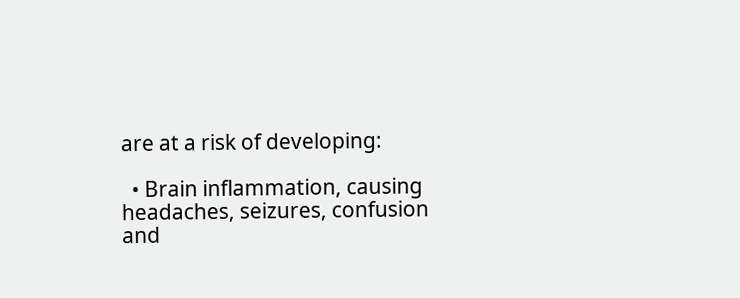are at a risk of developing:

  • Brain inflammation, causing headaches, seizures, confusion and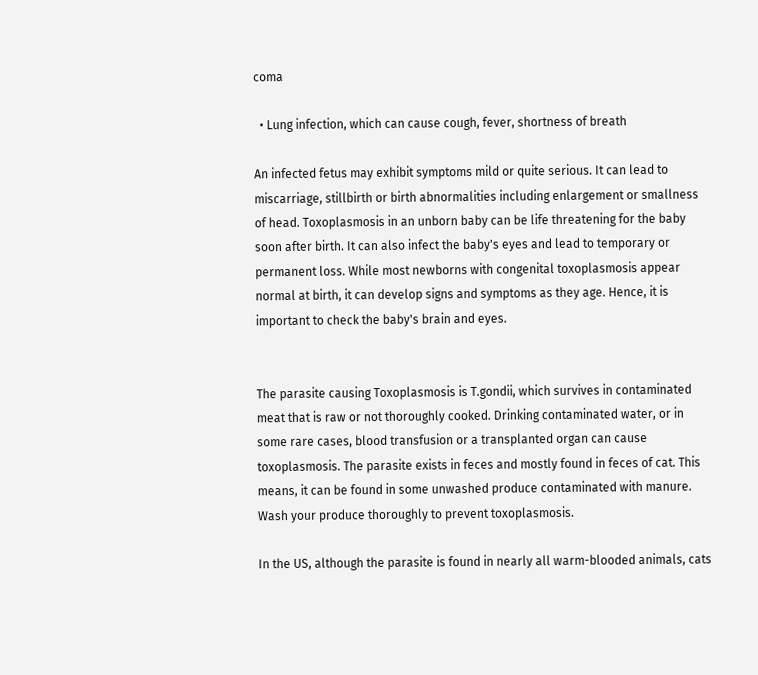coma

  • Lung infection, which can cause cough, fever, shortness of breath

An infected fetus may exhibit symptoms mild or quite serious. It can lead to miscarriage, stillbirth or birth abnormalities including enlargement or smallness of head. Toxoplasmosis in an unborn baby can be life threatening for the baby soon after birth. It can also infect the baby's eyes and lead to temporary or permanent loss. While most newborns with congenital toxoplasmosis appear normal at birth, it can develop signs and symptoms as they age. Hence, it is important to check the baby's brain and eyes.


The parasite causing Toxoplasmosis is T.gondii, which survives in contaminated meat that is raw or not thoroughly cooked. Drinking contaminated water, or in some rare cases, blood transfusion or a transplanted organ can cause toxoplasmosis. The parasite exists in feces and mostly found in feces of cat. This means, it can be found in some unwashed produce contaminated with manure. Wash your produce thoroughly to prevent toxoplasmosis.

In the US, although the parasite is found in nearly all warm-blooded animals, cats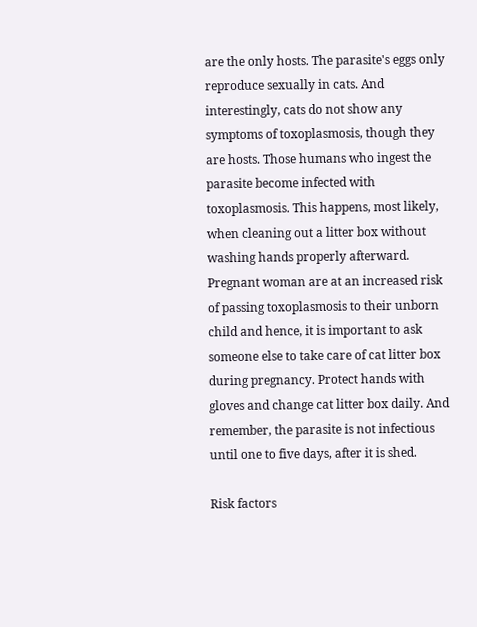are the only hosts. The parasite's eggs only reproduce sexually in cats. And interestingly, cats do not show any symptoms of toxoplasmosis, though they are hosts. Those humans who ingest the parasite become infected with toxoplasmosis. This happens, most likely, when cleaning out a litter box without washing hands properly afterward. Pregnant woman are at an increased risk of passing toxoplasmosis to their unborn child and hence, it is important to ask someone else to take care of cat litter box during pregnancy. Protect hands with gloves and change cat litter box daily. And remember, the parasite is not infectious until one to five days, after it is shed.

Risk factors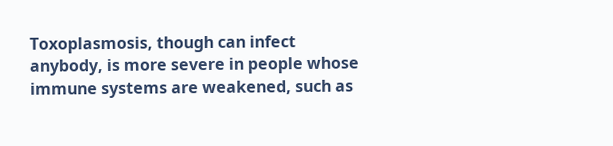Toxoplasmosis, though can infect anybody, is more severe in people whose immune systems are weakened, such as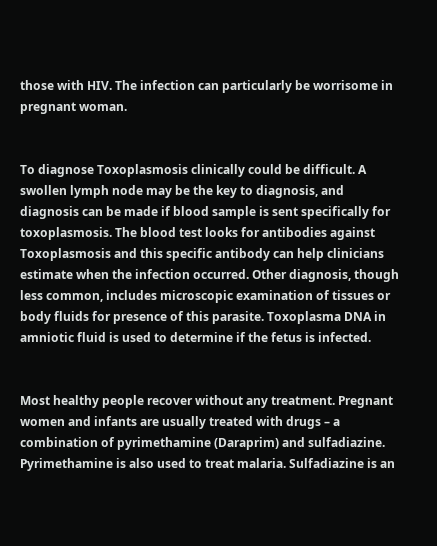those with HIV. The infection can particularly be worrisome in pregnant woman.


To diagnose Toxoplasmosis clinically could be difficult. A swollen lymph node may be the key to diagnosis, and diagnosis can be made if blood sample is sent specifically for toxoplasmosis. The blood test looks for antibodies against Toxoplasmosis and this specific antibody can help clinicians estimate when the infection occurred. Other diagnosis, though less common, includes microscopic examination of tissues or body fluids for presence of this parasite. Toxoplasma DNA in amniotic fluid is used to determine if the fetus is infected.


Most healthy people recover without any treatment. Pregnant women and infants are usually treated with drugs – a combination of pyrimethamine (Daraprim) and sulfadiazine. Pyrimethamine is also used to treat malaria. Sulfadiazine is an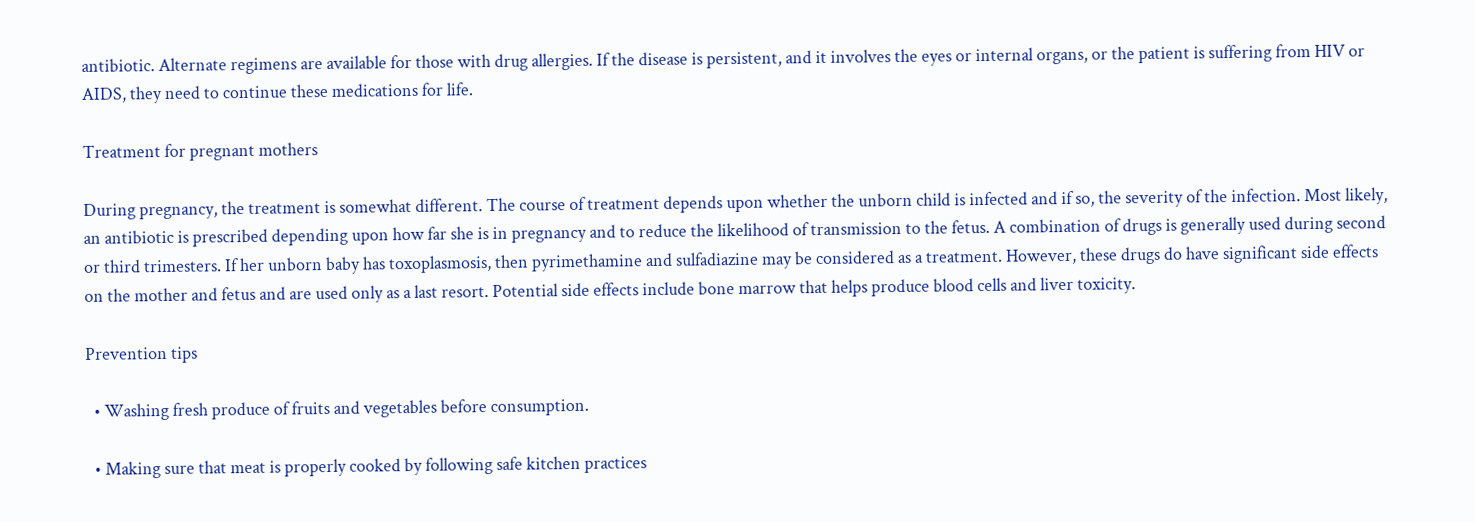antibiotic. Alternate regimens are available for those with drug allergies. If the disease is persistent, and it involves the eyes or internal organs, or the patient is suffering from HIV or AIDS, they need to continue these medications for life.

Treatment for pregnant mothers

During pregnancy, the treatment is somewhat different. The course of treatment depends upon whether the unborn child is infected and if so, the severity of the infection. Most likely, an antibiotic is prescribed depending upon how far she is in pregnancy and to reduce the likelihood of transmission to the fetus. A combination of drugs is generally used during second or third trimesters. If her unborn baby has toxoplasmosis, then pyrimethamine and sulfadiazine may be considered as a treatment. However, these drugs do have significant side effects on the mother and fetus and are used only as a last resort. Potential side effects include bone marrow that helps produce blood cells and liver toxicity.

Prevention tips

  • Washing fresh produce of fruits and vegetables before consumption.

  • Making sure that meat is properly cooked by following safe kitchen practices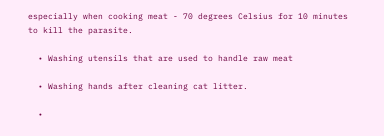especially when cooking meat - 70 degrees Celsius for 10 minutes to kill the parasite.

  • Washing utensils that are used to handle raw meat

  • Washing hands after cleaning cat litter.

  •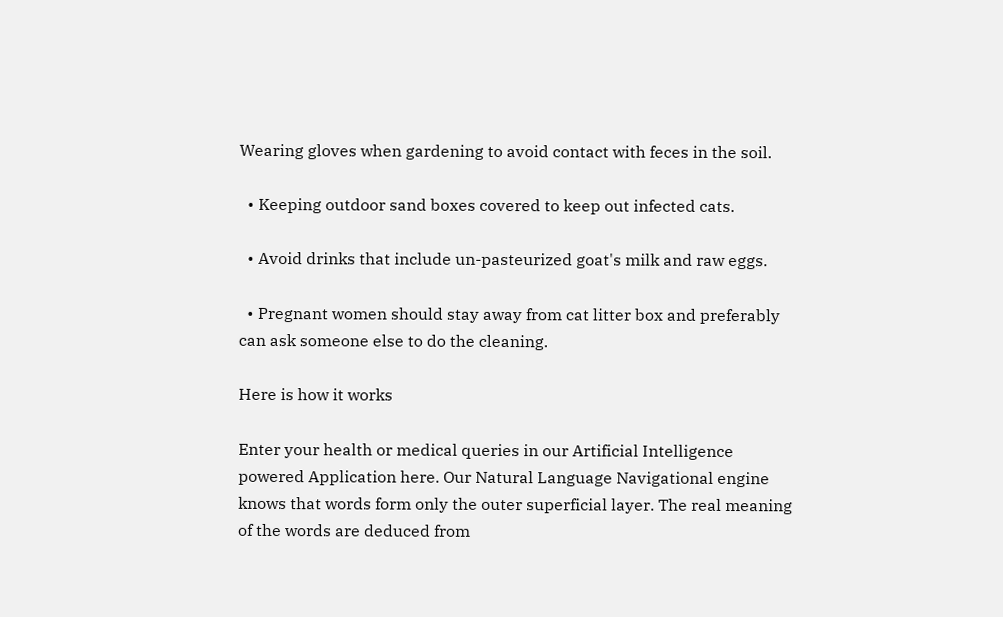Wearing gloves when gardening to avoid contact with feces in the soil.

  • Keeping outdoor sand boxes covered to keep out infected cats.

  • Avoid drinks that include un-pasteurized goat's milk and raw eggs.

  • Pregnant women should stay away from cat litter box and preferably can ask someone else to do the cleaning.

Here is how it works

Enter your health or medical queries in our Artificial Intelligence powered Application here. Our Natural Language Navigational engine knows that words form only the outer superficial layer. The real meaning of the words are deduced from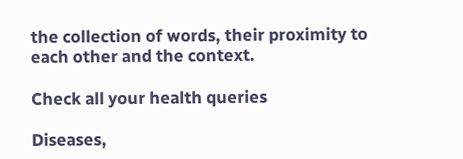the collection of words, their proximity to each other and the context.

Check all your health queries

Diseases,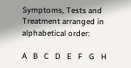Symptoms, Tests and Treatment arranged in alphabetical order:

A   B   C   D   E   F   G   H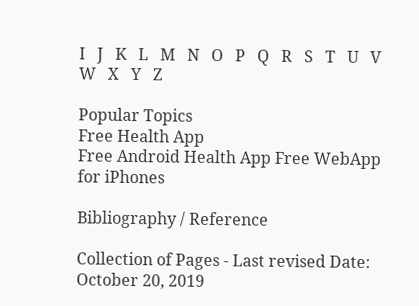I   J   K   L   M   N   O   P   Q   R   S   T   U   V   W   X   Y   Z

Popular Topics
Free Health App
Free Android Health App Free WebApp for iPhones

Bibliography / Reference

Collection of Pages - Last revised Date: October 20, 2019